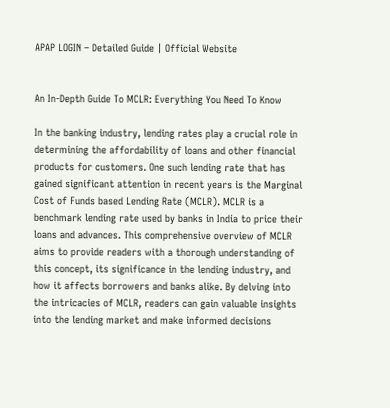APAP LOGIN – Detailed Guide | Official Website


An In-Depth Guide To MCLR: Everything You Need To Know

In the banking industry, lending rates play a crucial role in determining the affordability of loans and other financial products for customers. One such lending rate that has gained significant attention in recent years is the Marginal Cost of Funds based Lending Rate (MCLR). MCLR is a benchmark lending rate used by banks in India to price their loans and advances. This comprehensive overview of MCLR aims to provide readers with a thorough understanding of this concept, its significance in the lending industry, and how it affects borrowers and banks alike. By delving into the intricacies of MCLR, readers can gain valuable insights into the lending market and make informed decisions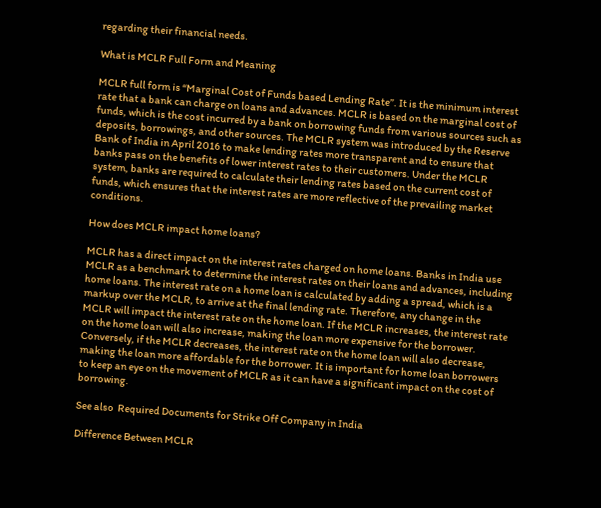regarding their financial needs.

What is MCLR Full Form and Meaning

MCLR full form is “Marginal Cost of Funds based Lending Rate”. It is the minimum interest rate that a bank can charge on loans and advances. MCLR is based on the marginal cost of funds, which is the cost incurred by a bank on borrowing funds from various sources such as deposits, borrowings, and other sources. The MCLR system was introduced by the Reserve Bank of India in April 2016 to make lending rates more transparent and to ensure that banks pass on the benefits of lower interest rates to their customers. Under the MCLR system, banks are required to calculate their lending rates based on the current cost of funds, which ensures that the interest rates are more reflective of the prevailing market conditions.

How does MCLR impact home loans?

MCLR has a direct impact on the interest rates charged on home loans. Banks in India use MCLR as a benchmark to determine the interest rates on their loans and advances, including home loans. The interest rate on a home loan is calculated by adding a spread, which is a markup over the MCLR, to arrive at the final lending rate. Therefore, any change in the MCLR will impact the interest rate on the home loan. If the MCLR increases, the interest rate on the home loan will also increase, making the loan more expensive for the borrower. Conversely, if the MCLR decreases, the interest rate on the home loan will also decrease, making the loan more affordable for the borrower. It is important for home loan borrowers to keep an eye on the movement of MCLR as it can have a significant impact on the cost of borrowing.

See also  Required Documents for Strike Off Company in India

Difference Between MCLR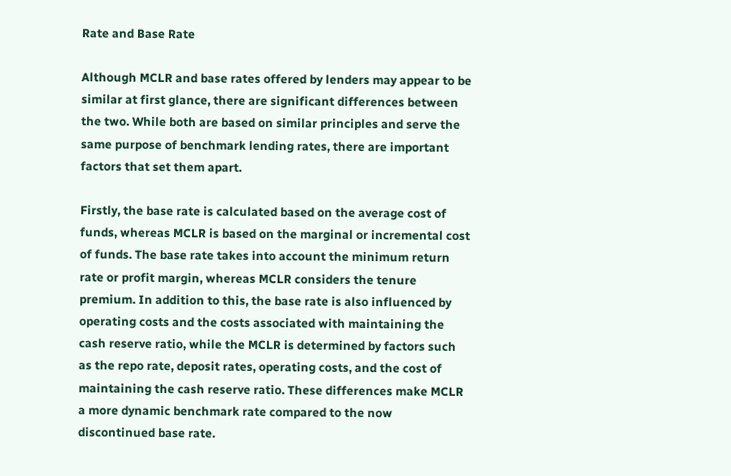Rate and Base Rate

Although MCLR and base rates offered by lenders may appear to be similar at first glance, there are significant differences between the two. While both are based on similar principles and serve the same purpose of benchmark lending rates, there are important factors that set them apart.

Firstly, the base rate is calculated based on the average cost of funds, whereas MCLR is based on the marginal or incremental cost of funds. The base rate takes into account the minimum return rate or profit margin, whereas MCLR considers the tenure premium. In addition to this, the base rate is also influenced by operating costs and the costs associated with maintaining the cash reserve ratio, while the MCLR is determined by factors such as the repo rate, deposit rates, operating costs, and the cost of maintaining the cash reserve ratio. These differences make MCLR a more dynamic benchmark rate compared to the now discontinued base rate.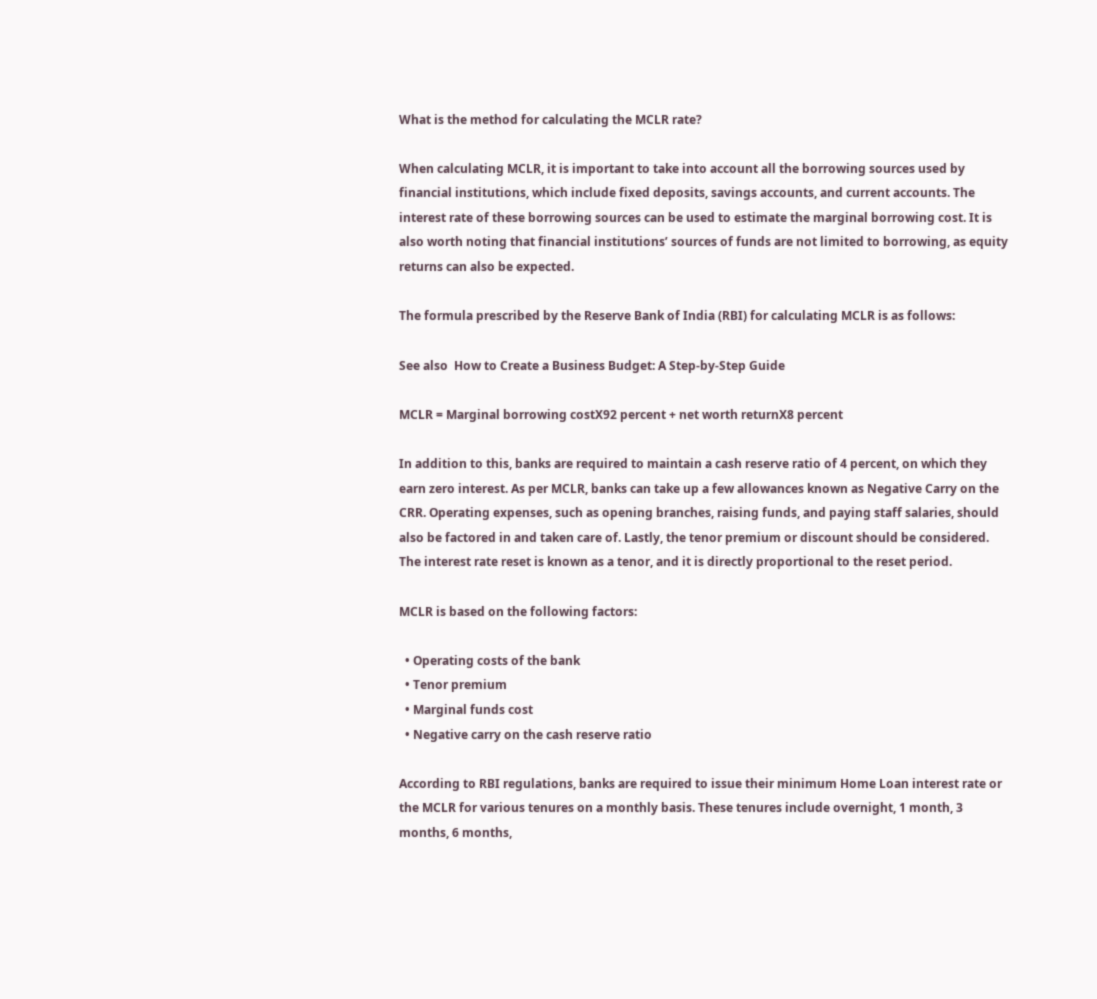What is the method for calculating the MCLR rate?

When calculating MCLR, it is important to take into account all the borrowing sources used by financial institutions, which include fixed deposits, savings accounts, and current accounts. The interest rate of these borrowing sources can be used to estimate the marginal borrowing cost. It is also worth noting that financial institutions’ sources of funds are not limited to borrowing, as equity returns can also be expected.

The formula prescribed by the Reserve Bank of India (RBI) for calculating MCLR is as follows:

See also  How to Create a Business Budget: A Step-by-Step Guide

MCLR = Marginal borrowing costX92 percent + net worth returnX8 percent

In addition to this, banks are required to maintain a cash reserve ratio of 4 percent, on which they earn zero interest. As per MCLR, banks can take up a few allowances known as Negative Carry on the CRR. Operating expenses, such as opening branches, raising funds, and paying staff salaries, should also be factored in and taken care of. Lastly, the tenor premium or discount should be considered. The interest rate reset is known as a tenor, and it is directly proportional to the reset period.

MCLR is based on the following factors:

  • Operating costs of the bank
  • Tenor premium
  • Marginal funds cost
  • Negative carry on the cash reserve ratio

According to RBI regulations, banks are required to issue their minimum Home Loan interest rate or the MCLR for various tenures on a monthly basis. These tenures include overnight, 1 month, 3 months, 6 months,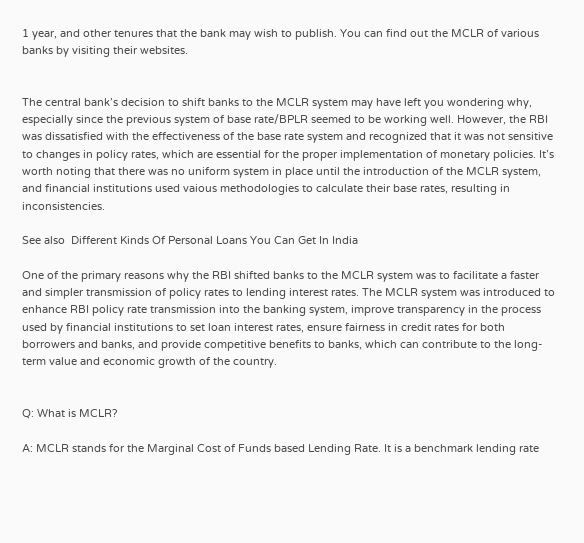1 year, and other tenures that the bank may wish to publish. You can find out the MCLR of various banks by visiting their websites.


The central bank’s decision to shift banks to the MCLR system may have left you wondering why, especially since the previous system of base rate/BPLR seemed to be working well. However, the RBI was dissatisfied with the effectiveness of the base rate system and recognized that it was not sensitive to changes in policy rates, which are essential for the proper implementation of monetary policies. It’s worth noting that there was no uniform system in place until the introduction of the MCLR system, and financial institutions used vaious methodologies to calculate their base rates, resulting in inconsistencies.

See also  Different Kinds Of Personal Loans You Can Get In India

One of the primary reasons why the RBI shifted banks to the MCLR system was to facilitate a faster and simpler transmission of policy rates to lending interest rates. The MCLR system was introduced to enhance RBI policy rate transmission into the banking system, improve transparency in the process used by financial institutions to set loan interest rates, ensure fairness in credit rates for both borrowers and banks, and provide competitive benefits to banks, which can contribute to the long-term value and economic growth of the country.


Q: What is MCLR?

A: MCLR stands for the Marginal Cost of Funds based Lending Rate. It is a benchmark lending rate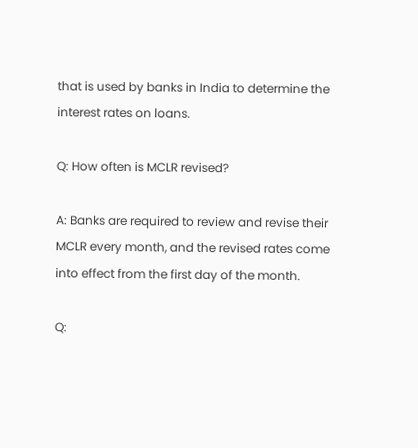that is used by banks in India to determine the interest rates on loans.

Q: How often is MCLR revised?

A: Banks are required to review and revise their MCLR every month, and the revised rates come into effect from the first day of the month.

Q: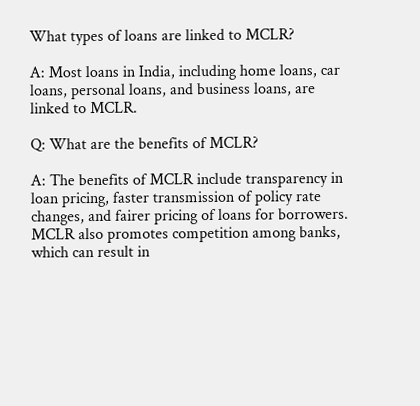What types of loans are linked to MCLR?

A: Most loans in India, including home loans, car loans, personal loans, and business loans, are linked to MCLR.

Q: What are the benefits of MCLR?

A: The benefits of MCLR include transparency in loan pricing, faster transmission of policy rate changes, and fairer pricing of loans for borrowers. MCLR also promotes competition among banks, which can result in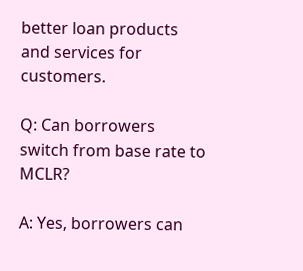better loan products and services for customers.

Q: Can borrowers switch from base rate to MCLR?

A: Yes, borrowers can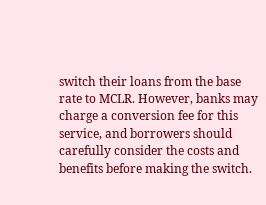switch their loans from the base rate to MCLR. However, banks may charge a conversion fee for this service, and borrowers should carefully consider the costs and benefits before making the switch.